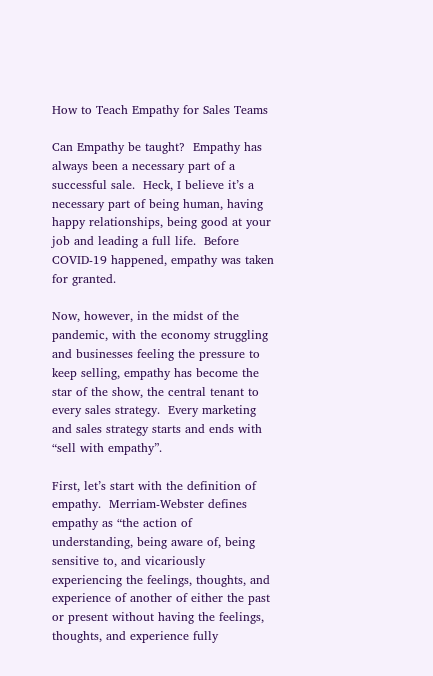How to Teach Empathy for Sales Teams

Can Empathy be taught?  Empathy has always been a necessary part of a successful sale.  Heck, I believe it’s a necessary part of being human, having happy relationships, being good at your job and leading a full life.  Before COVID-19 happened, empathy was taken for granted.

Now, however, in the midst of the pandemic, with the economy struggling and businesses feeling the pressure to keep selling, empathy has become the star of the show, the central tenant to every sales strategy.  Every marketing and sales strategy starts and ends with “sell with empathy”.

First, let’s start with the definition of empathy.  Merriam-Webster defines empathy as “the action of understanding, being aware of, being sensitive to, and vicariously experiencing the feelings, thoughts, and experience of another of either the past or present without having the feelings, thoughts, and experience fully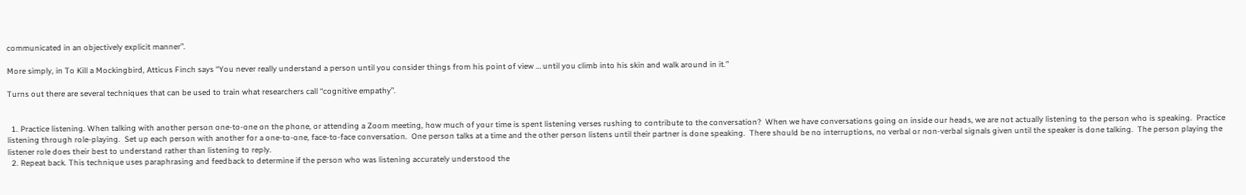communicated in an objectively explicit manner”.

More simply, in To Kill a Mockingbird, Atticus Finch says “You never really understand a person until you consider things from his point of view … until you climb into his skin and walk around in it.”

Turns out there are several techniques that can be used to train what researchers call “cognitive empathy”.


  1. Practice listening. When talking with another person one-to-one on the phone, or attending a Zoom meeting, how much of your time is spent listening verses rushing to contribute to the conversation?  When we have conversations going on inside our heads, we are not actually listening to the person who is speaking.  Practice listening through role-playing.  Set up each person with another for a one-to-one, face-to-face conversation.  One person talks at a time and the other person listens until their partner is done speaking.  There should be no interruptions, no verbal or non-verbal signals given until the speaker is done talking.  The person playing the listener role does their best to understand rather than listening to reply.
  2. Repeat back. This technique uses paraphrasing and feedback to determine if the person who was listening accurately understood the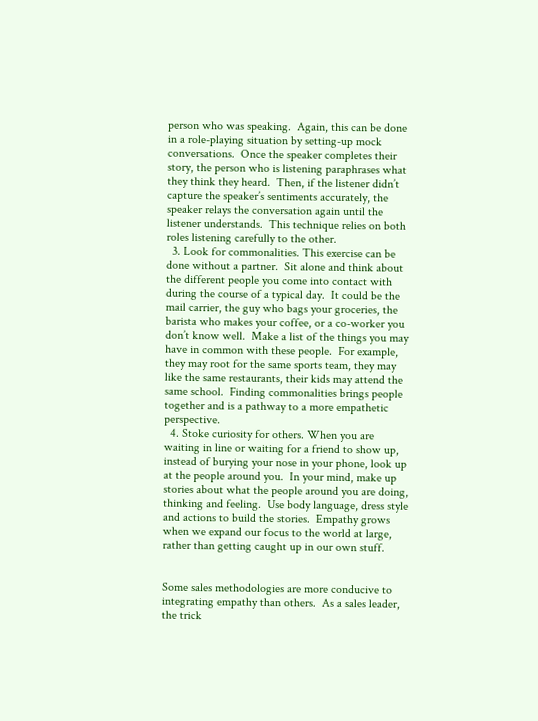person who was speaking.  Again, this can be done in a role-playing situation by setting-up mock conversations.  Once the speaker completes their story, the person who is listening paraphrases what they think they heard.  Then, if the listener didn’t capture the speaker’s sentiments accurately, the speaker relays the conversation again until the listener understands.  This technique relies on both roles listening carefully to the other.
  3. Look for commonalities. This exercise can be done without a partner.  Sit alone and think about the different people you come into contact with during the course of a typical day.  It could be the mail carrier, the guy who bags your groceries, the barista who makes your coffee, or a co-worker you don’t know well.  Make a list of the things you may have in common with these people.  For example, they may root for the same sports team, they may like the same restaurants, their kids may attend the same school.  Finding commonalities brings people together and is a pathway to a more empathetic perspective.
  4. Stoke curiosity for others. When you are waiting in line or waiting for a friend to show up, instead of burying your nose in your phone, look up at the people around you.  In your mind, make up stories about what the people around you are doing, thinking and feeling.  Use body language, dress style and actions to build the stories.  Empathy grows when we expand our focus to the world at large, rather than getting caught up in our own stuff.


Some sales methodologies are more conducive to integrating empathy than others.  As a sales leader, the trick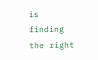is finding the right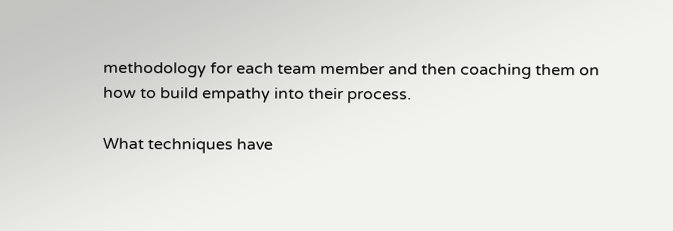methodology for each team member and then coaching them on how to build empathy into their process.

What techniques have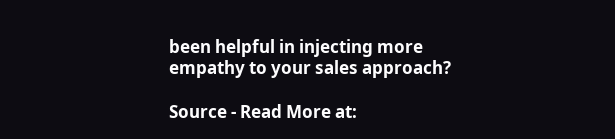been helpful in injecting more empathy to your sales approach?

Source - Read More at: